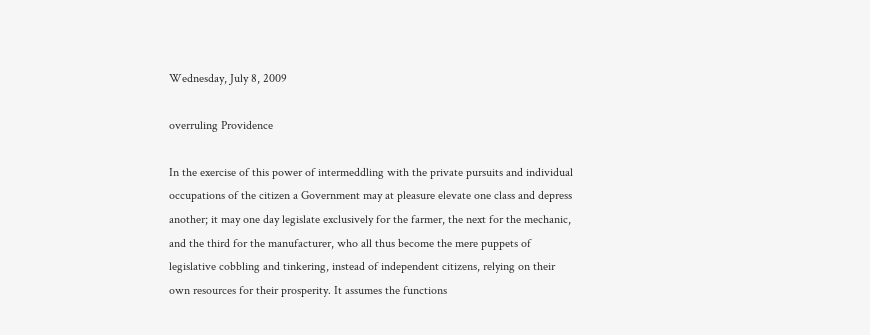Wednesday, July 8, 2009

overruling Providence

In the exercise of this power of intermeddling with the private pursuits and individual occupations of the citizen a Government may at pleasure elevate one class and depress another; it may one day legislate exclusively for the farmer, the next for the mechanic, and the third for the manufacturer, who all thus become the mere puppets of legislative cobbling and tinkering, instead of independent citizens, relying on their own resources for their prosperity. It assumes the functions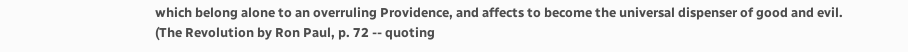which belong alone to an overruling Providence, and affects to become the universal dispenser of good and evil.
(The Revolution by Ron Paul, p. 72 -- quoting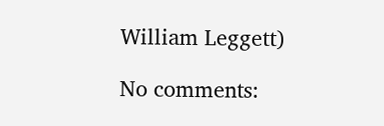William Leggett)

No comments: